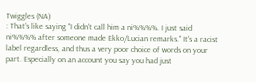Twiggles (NA)
: That's like saying "I didn't call him a ni%%%%. I just said ni%%%% after someone made Ekko/Lucian remarks." It's a racist label regardless, and thus a very poor choice of words on your part. Especially on an account you say you had just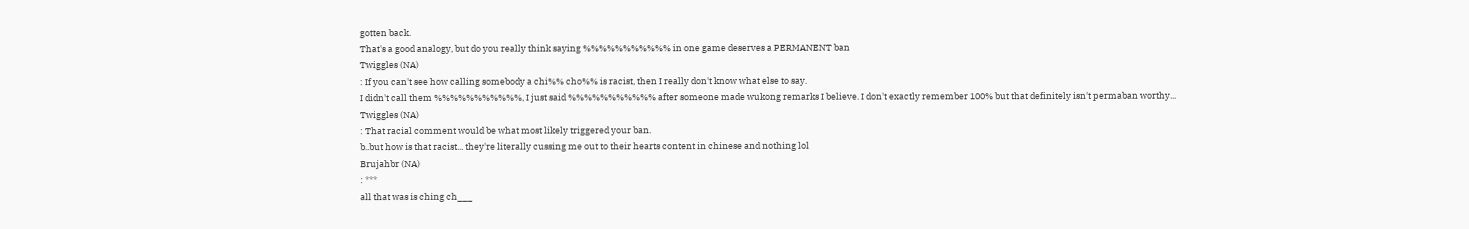gotten back.
That's a good analogy, but do you really think saying %%%%%%%%%%% in one game deserves a PERMANENT ban
Twiggles (NA)
: If you can't see how calling somebody a chi%% cho%% is racist, then I really don't know what else to say.
I didn't call them %%%%%%%%%%%, I just said %%%%%%%%%%% after someone made wukong remarks I believe. I don't exactly remember 100% but that definitely isn't permaban worthy...
Twiggles (NA)
: That racial comment would be what most likely triggered your ban.
b..but how is that racist... they're literally cussing me out to their hearts content in chinese and nothing lol
Brujahbr (NA)
: ***
all that was is ching ch___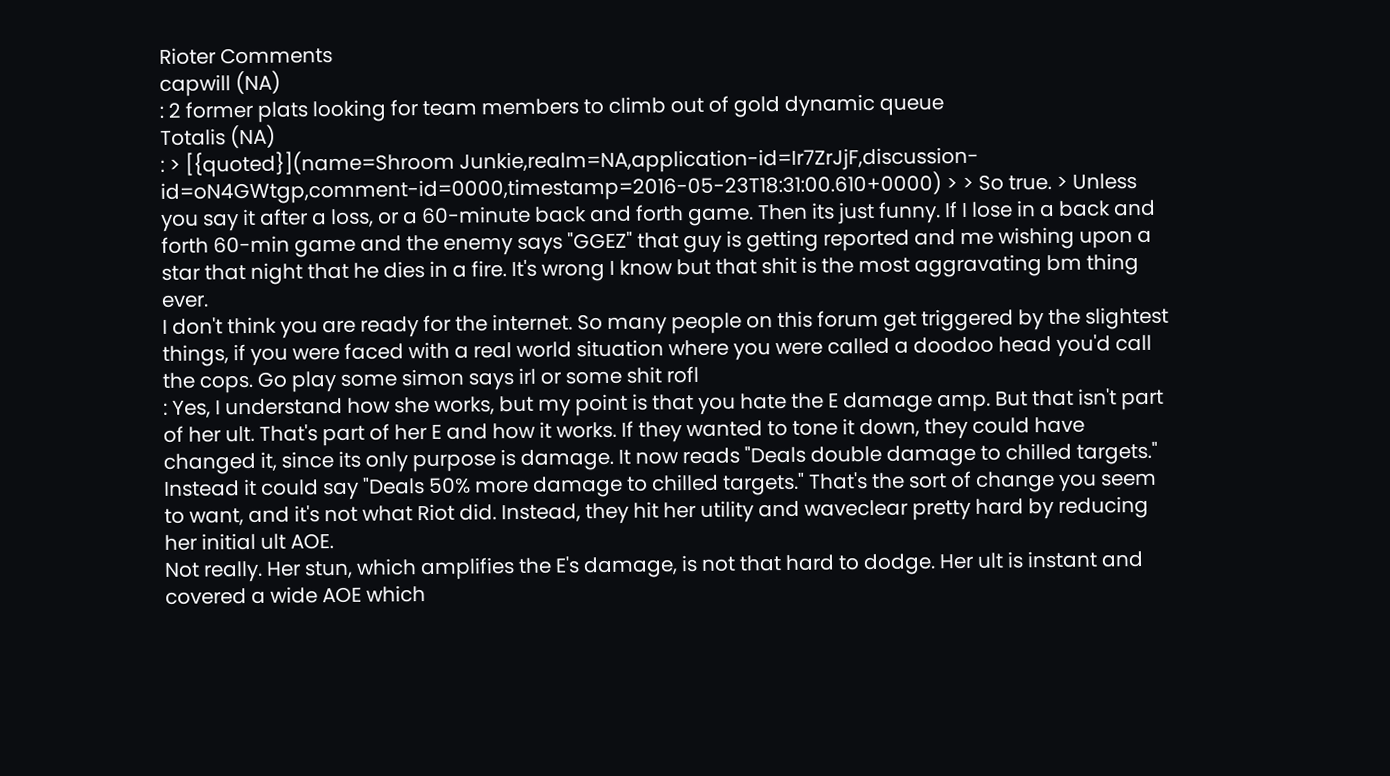Rioter Comments
capwill (NA)
: 2 former plats looking for team members to climb out of gold dynamic queue
Totalis (NA)
: > [{quoted}](name=Shroom Junkie,realm=NA,application-id=Ir7ZrJjF,discussion-id=oN4GWtgp,comment-id=0000,timestamp=2016-05-23T18:31:00.610+0000) > > So true. > Unless you say it after a loss, or a 60-minute back and forth game. Then its just funny. If I lose in a back and forth 60-min game and the enemy says "GGEZ" that guy is getting reported and me wishing upon a star that night that he dies in a fire. It's wrong I know but that shit is the most aggravating bm thing ever.
I don't think you are ready for the internet. So many people on this forum get triggered by the slightest things, if you were faced with a real world situation where you were called a doodoo head you'd call the cops. Go play some simon says irl or some shit rofl
: Yes, I understand how she works, but my point is that you hate the E damage amp. But that isn't part of her ult. That's part of her E and how it works. If they wanted to tone it down, they could have changed it, since its only purpose is damage. It now reads "Deals double damage to chilled targets." Instead it could say "Deals 50% more damage to chilled targets." That's the sort of change you seem to want, and it's not what Riot did. Instead, they hit her utility and waveclear pretty hard by reducing her initial ult AOE.
Not really. Her stun, which amplifies the E's damage, is not that hard to dodge. Her ult is instant and covered a wide AOE which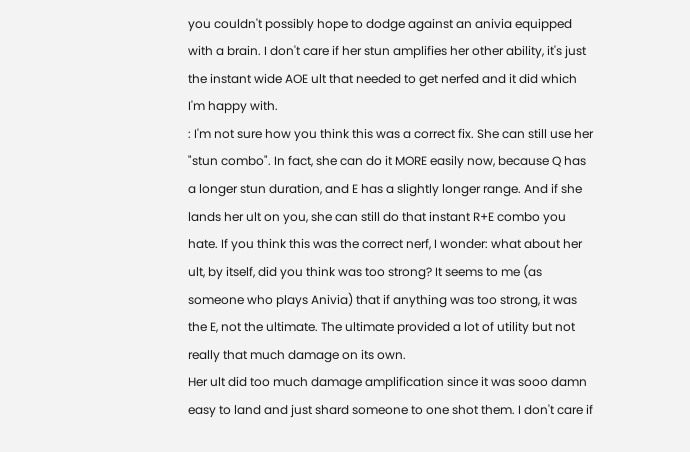you couldn't possibly hope to dodge against an anivia equipped with a brain. I don't care if her stun amplifies her other ability, it's just the instant wide AOE ult that needed to get nerfed and it did which I'm happy with.
: I'm not sure how you think this was a correct fix. She can still use her "stun combo". In fact, she can do it MORE easily now, because Q has a longer stun duration, and E has a slightly longer range. And if she lands her ult on you, she can still do that instant R+E combo you hate. If you think this was the correct nerf, I wonder: what about her ult, by itself, did you think was too strong? It seems to me (as someone who plays Anivia) that if anything was too strong, it was the E, not the ultimate. The ultimate provided a lot of utility but not really that much damage on its own.
Her ult did too much damage amplification since it was sooo damn easy to land and just shard someone to one shot them. I don't care if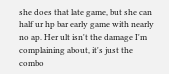she does that late game, but she can half ur hp bar early game with nearly no ap. Her ult isn't the damage I'm complaining about, it's just the combo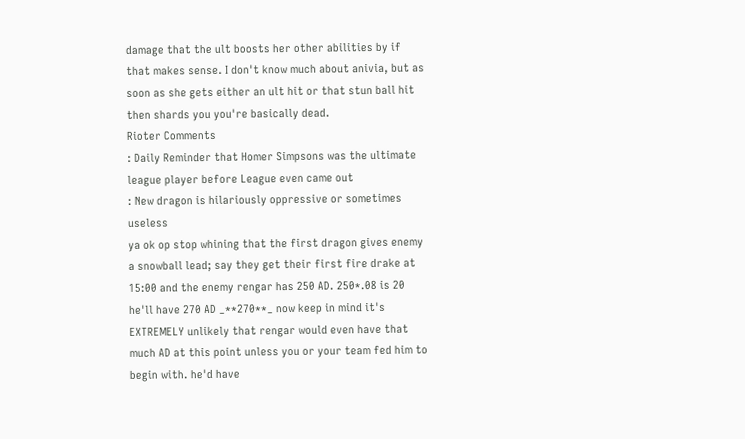damage that the ult boosts her other abilities by if that makes sense. I don't know much about anivia, but as soon as she gets either an ult hit or that stun ball hit then shards you you're basically dead.
Rioter Comments
: Daily Reminder that Homer Simpsons was the ultimate league player before League even came out
: New dragon is hilariously oppressive or sometimes useless
ya ok op stop whining that the first dragon gives enemy a snowball lead; say they get their first fire drake at 15:00 and the enemy rengar has 250 AD. 250*.08 is 20 he'll have 270 AD _**270**_ now keep in mind it's EXTREMELY unlikely that rengar would even have that much AD at this point unless you or your team fed him to begin with. he'd have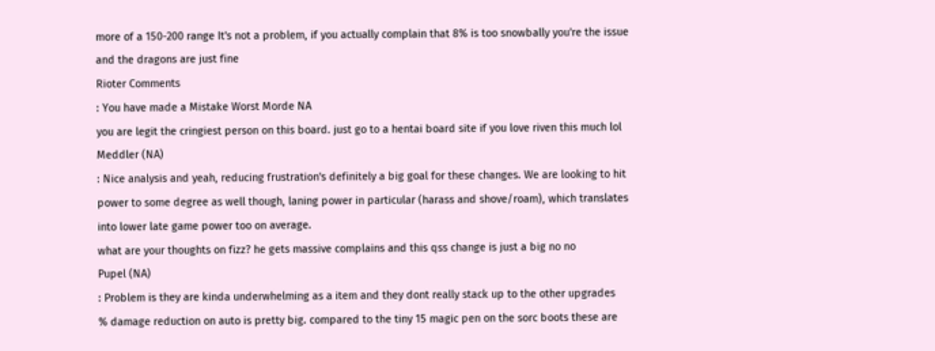more of a 150-200 range It's not a problem, if you actually complain that 8% is too snowbally you're the issue and the dragons are just fine
Rioter Comments
: You have made a Mistake Worst Morde NA
you are legit the cringiest person on this board. just go to a hentai board site if you love riven this much lol
Meddler (NA)
: Nice analysis and yeah, reducing frustration's definitely a big goal for these changes. We are looking to hit power to some degree as well though, laning power in particular (harass and shove/roam), which translates into lower late game power too on average.
what are your thoughts on fizz? he gets massive complains and this qss change is just a big no no
Pupel (NA)
: Problem is they are kinda underwhelming as a item and they dont really stack up to the other upgrades
% damage reduction on auto is pretty big. compared to the tiny 15 magic pen on the sorc boots these are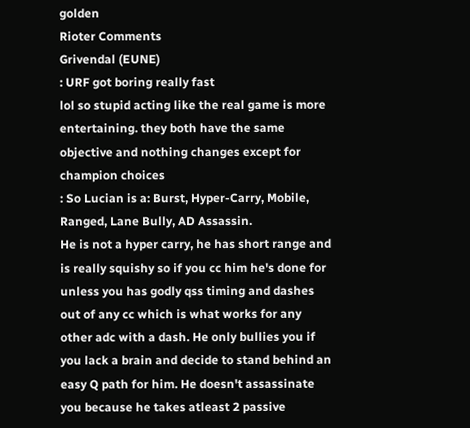golden
Rioter Comments
Grivendal (EUNE)
: URF got boring really fast
lol so stupid acting like the real game is more entertaining. they both have the same objective and nothing changes except for champion choices
: So Lucian is a: Burst, Hyper-Carry, Mobile, Ranged, Lane Bully, AD Assassin.
He is not a hyper carry, he has short range and is really squishy so if you cc him he's done for unless you has godly qss timing and dashes out of any cc which is what works for any other adc with a dash. He only bullies you if you lack a brain and decide to stand behind an easy Q path for him. He doesn't assassinate you because he takes atleast 2 passive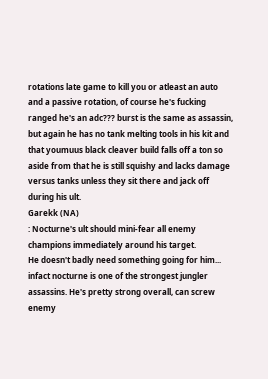rotations late game to kill you or atleast an auto and a passive rotation, of course he's fucking ranged he's an adc??? burst is the same as assassin, but again he has no tank melting tools in his kit and that youmuus black cleaver build falls off a ton so aside from that he is still squishy and lacks damage versus tanks unless they sit there and jack off during his ult.
Garekk (NA)
: Nocturne's ult should mini-fear all enemy champions immediately around his target.
He doesn't badly need something going for him... infact nocturne is one of the strongest jungler assassins. He's pretty strong overall, can screw enemy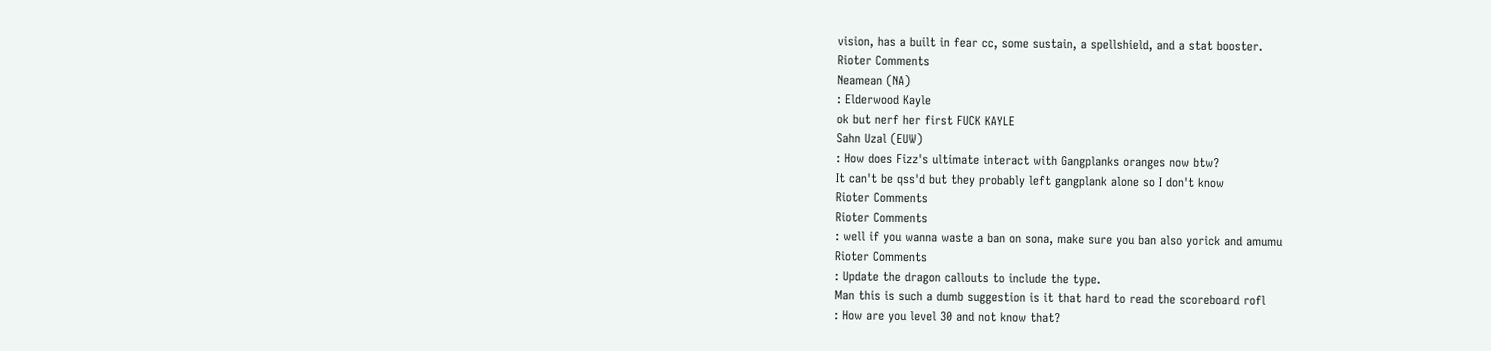vision, has a built in fear cc, some sustain, a spellshield, and a stat booster.
Rioter Comments
Neamean (NA)
: Elderwood Kayle
ok but nerf her first FUCK KAYLE
Sahn Uzal (EUW)
: How does Fizz's ultimate interact with Gangplanks oranges now btw?
It can't be qss'd but they probably left gangplank alone so I don't know
Rioter Comments
Rioter Comments
: well if you wanna waste a ban on sona, make sure you ban also yorick and amumu
Rioter Comments
: Update the dragon callouts to include the type.
Man this is such a dumb suggestion is it that hard to read the scoreboard rofl
: How are you level 30 and not know that?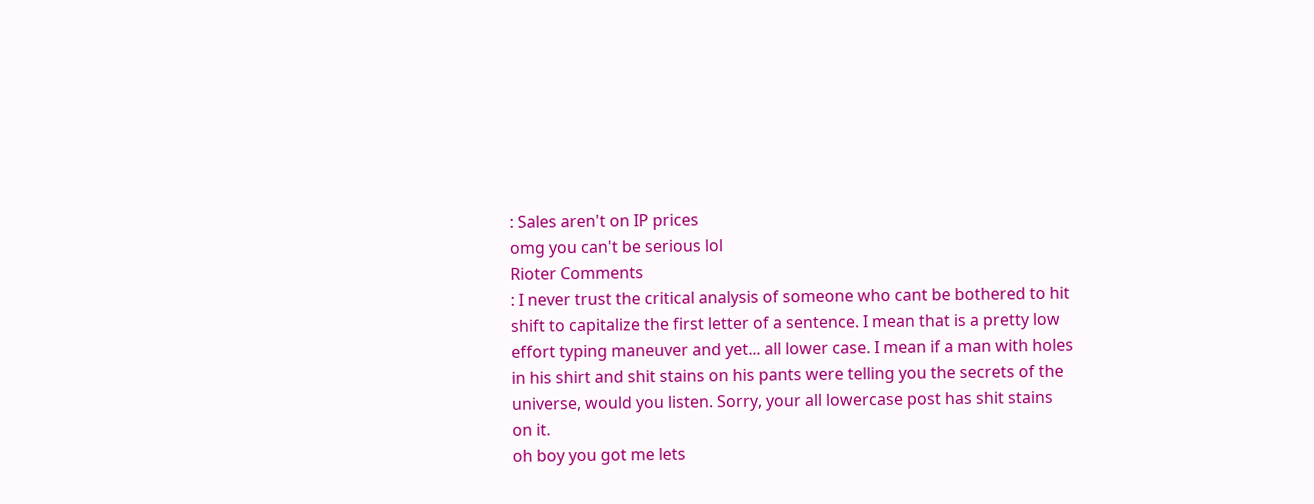: Sales aren't on IP prices
omg you can't be serious lol
Rioter Comments
: I never trust the critical analysis of someone who cant be bothered to hit shift to capitalize the first letter of a sentence. I mean that is a pretty low effort typing maneuver and yet... all lower case. I mean if a man with holes in his shirt and shit stains on his pants were telling you the secrets of the universe, would you listen. Sorry, your all lowercase post has shit stains on it.
oh boy you got me lets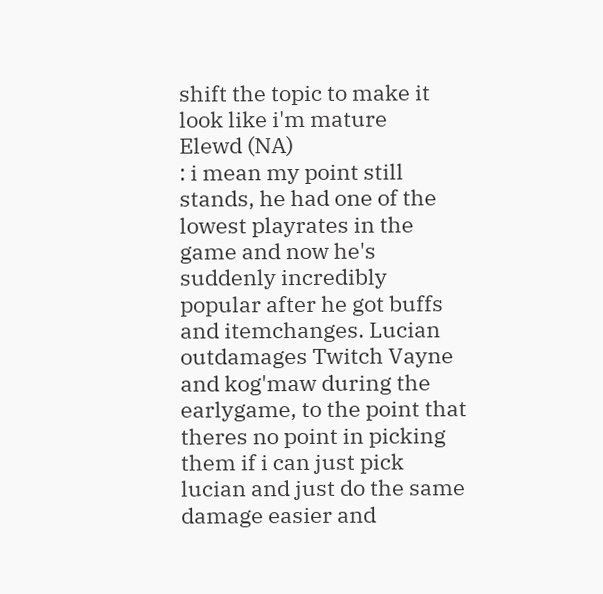shift the topic to make it look like i'm mature
Elewd (NA)
: i mean my point still stands, he had one of the lowest playrates in the game and now he's suddenly incredibly popular after he got buffs and itemchanges. Lucian outdamages Twitch Vayne and kog'maw during the earlygame, to the point that theres no point in picking them if i can just pick lucian and just do the same damage easier and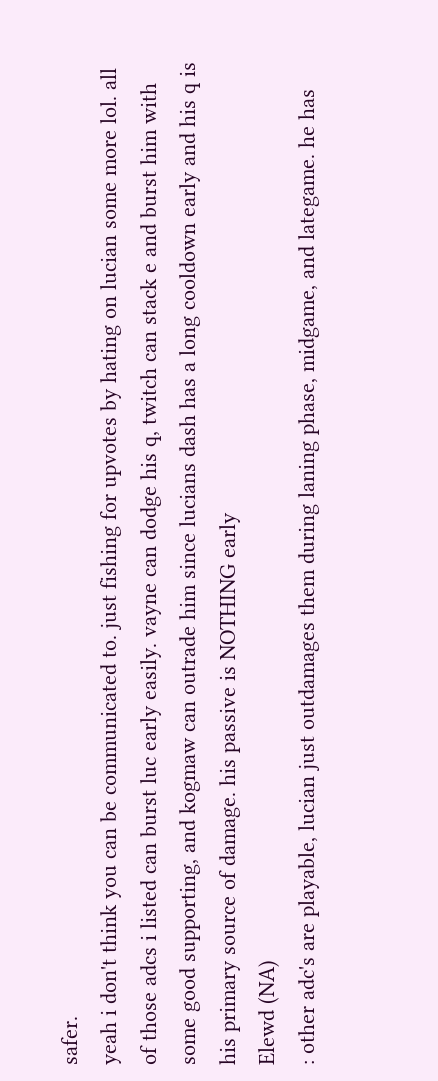safer.
yeah i don't think you can be communicated to. just fishing for upvotes by hating on lucian some more lol. all of those adcs i listed can burst luc early easily. vayne can dodge his q, twitch can stack e and burst him with some good supporting, and kogmaw can outrade him since lucians dash has a long cooldown early and his q is his primary source of damage. his passive is NOTHING early
Elewd (NA)
: other adc's are playable, lucian just outdamages them during laning phase, midgame, and lategame. he has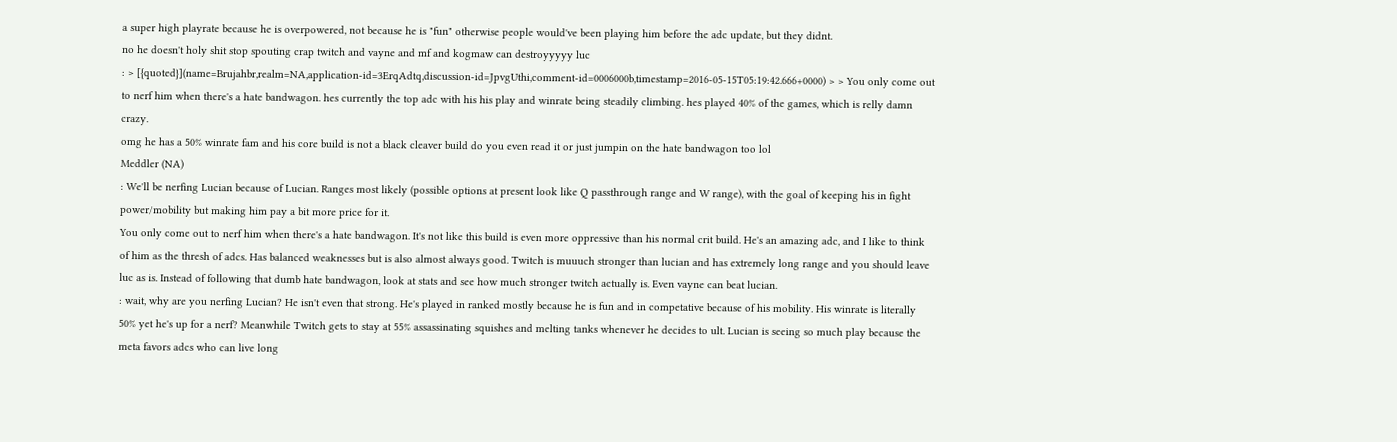a super high playrate because he is overpowered, not because he is "fun" otherwise people would've been playing him before the adc update, but they didnt.
no he doesn't holy shit stop spouting crap twitch and vayne and mf and kogmaw can destroyyyyy luc
: > [{quoted}](name=Brujahbr,realm=NA,application-id=3ErqAdtq,discussion-id=JpvgUthi,comment-id=0006000b,timestamp=2016-05-15T05:19:42.666+0000) > > You only come out to nerf him when there's a hate bandwagon. hes currently the top adc with his his play and winrate being steadily climbing. hes played 40% of the games, which is relly damn crazy.
omg he has a 50% winrate fam and his core build is not a black cleaver build do you even read it or just jumpin on the hate bandwagon too lol
Meddler (NA)
: We'll be nerfing Lucian because of Lucian. Ranges most likely (possible options at present look like Q passthrough range and W range), with the goal of keeping his in fight power/mobility but making him pay a bit more price for it.
You only come out to nerf him when there's a hate bandwagon. It's not like this build is even more oppressive than his normal crit build. He's an amazing adc, and I like to think of him as the thresh of adcs. Has balanced weaknesses but is also almost always good. Twitch is muuuch stronger than lucian and has extremely long range and you should leave luc as is. Instead of following that dumb hate bandwagon, look at stats and see how much stronger twitch actually is. Even vayne can beat lucian.
: wait, why are you nerfing Lucian? He isn't even that strong. He's played in ranked mostly because he is fun and in competative because of his mobility. His winrate is literally 50% yet he's up for a nerf? Meanwhile Twitch gets to stay at 55% assassinating squishes and melting tanks whenever he decides to ult. Lucian is seeing so much play because the meta favors adcs who can live long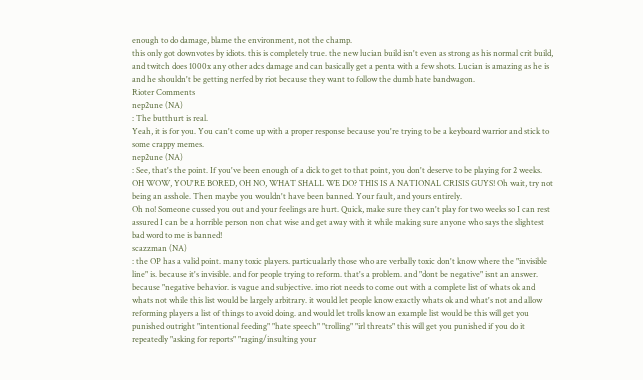enough to do damage, blame the environment, not the champ.
this only got downvotes by idiots. this is completely true. the new lucian build isn't even as strong as his normal crit build, and twitch does 1000x any other adcs damage and can basically get a penta with a few shots. Lucian is amazing as he is and he shouldn't be getting nerfed by riot because they want to follow the dumb hate bandwagon.
Rioter Comments
nep2une (NA)
: The butthurt is real.
Yeah, it is for you. You can't come up with a proper response because you're trying to be a keyboard warrior and stick to some crappy memes.
nep2une (NA)
: See, that's the point. If you've been enough of a dick to get to that point, you don't deserve to be playing for 2 weeks. OH WOW, YOU'RE BORED, OH NO, WHAT SHALL WE DO? THIS IS A NATIONAL CRISIS GUYS! Oh wait, try not being an asshole. Then maybe you wouldn't have been banned. Your fault, and yours entirely.
Oh no! Someone cussed you out and your feelings are hurt. Quick, make sure they can't play for two weeks so I can rest assured I can be a horrible person non chat wise and get away with it while making sure anyone who says the slightest bad word to me is banned!
scazzman (NA)
: the OP has a valid point. many toxic players. particualarly those who are verbally toxic don't know where the "invisible line" is. because it's invisible. and for people trying to reform. that's a problem. and "dont be negative" isnt an answer. because "negative behavior. is vague and subjective. imo riot needs to come out with a complete list of whats ok and whats not while this list would be largely arbitrary. it would let people know exactly whats ok and what's not and allow reforming players a list of things to avoid doing. and would let trolls know an example list would be this will get you punished outright "intentional feeding" "hate speech" "trolling" "irl threats" this will get you punished if you do it repeatedly "asking for reports" "raging/insulting your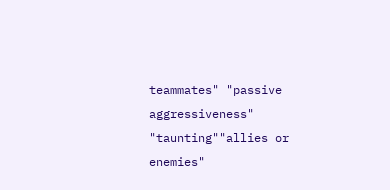teammates" "passive aggressiveness" "taunting""allies or enemies"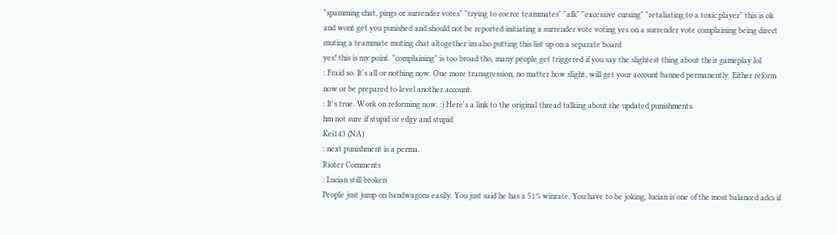"spamming chat, pings or surrender votes" "trying to coerce teammates" "afk" "excessive cursing" "retaliating to a toxic player" this is ok and wont get you punished and should not be reported initiating a surrender vote voting yes on a surrender vote complaining being direct muting a teammate muting chat altogether im also putting this list up on a separate board
yes! this is my point. "complaining" is too broad tho, many people get triggered if you say the slightest thing about their gameplay lol
: Fraid so. It's all or nothing now. One more transgression, no matter how slight, will get your account banned permanently. Either reform now or be prepared to level another account.
: It's true. Work on reforming now. :) Here's a link to the original thread talking about the updated punishments.
hm not sure if stupid or edgy and stupid
Kei143 (NA)
: next punishment is a perma.
Rioter Comments
: Lucian still broken
People just jump on bandwagons easily. You just said he has a 51% winrate. You have to be joking, lucian is one of the most balanced adcs if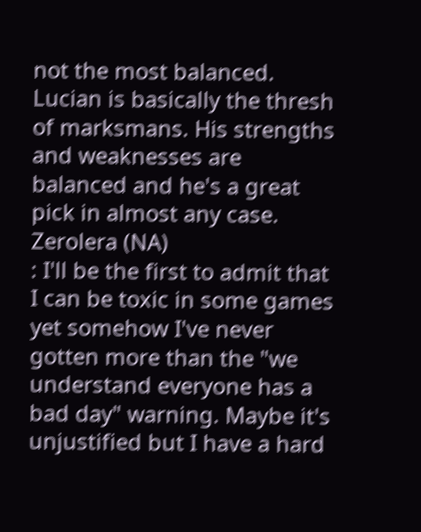not the most balanced. Lucian is basically the thresh of marksmans. His strengths and weaknesses are balanced and he's a great pick in almost any case.
Zerolera (NA)
: I'll be the first to admit that I can be toxic in some games yet somehow I've never gotten more than the "we understand everyone has a bad day" warning. Maybe it's unjustified but I have a hard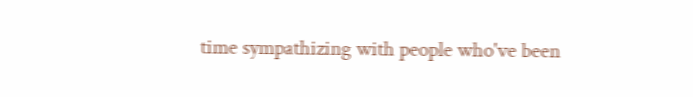time sympathizing with people who've been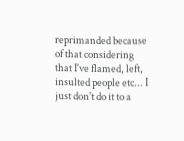reprimanded because of that considering that I've flamed, left, insulted people etc... I just don't do it to a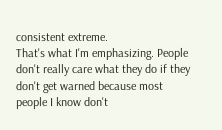consistent extreme.
That's what I'm emphasizing. People don't really care what they do if they don't get warned because most people I know don't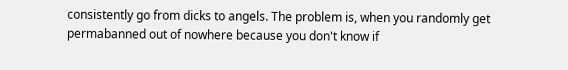consistently go from dicks to angels. The problem is, when you randomly get permabanned out of nowhere because you don't know if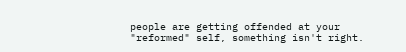people are getting offended at your "reformed" self, something isn't right.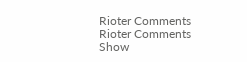Rioter Comments
Rioter Comments
Show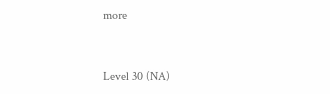more


Level 30 (NA)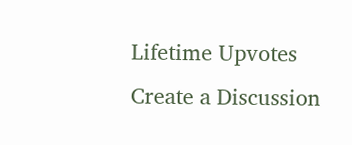Lifetime Upvotes
Create a Discussion